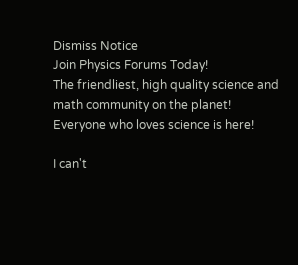Dismiss Notice
Join Physics Forums Today!
The friendliest, high quality science and math community on the planet! Everyone who loves science is here!

I can't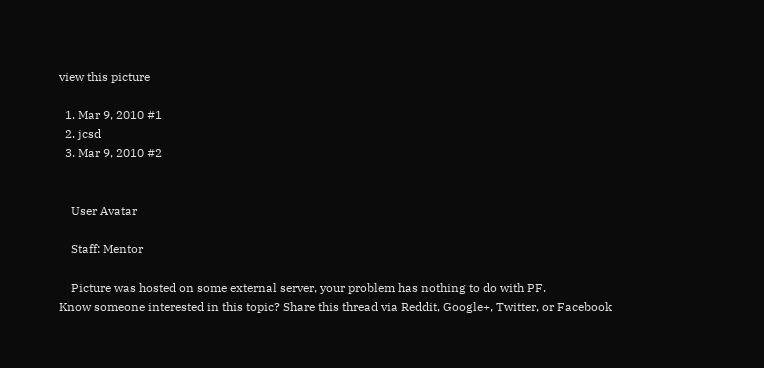view this picture

  1. Mar 9, 2010 #1
  2. jcsd
  3. Mar 9, 2010 #2


    User Avatar

    Staff: Mentor

    Picture was hosted on some external server, your problem has nothing to do with PF.
Know someone interested in this topic? Share this thread via Reddit, Google+, Twitter, or Facebook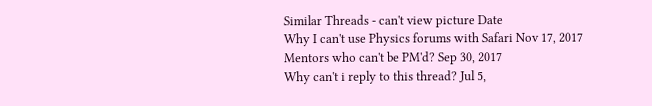Similar Threads - can't view picture Date
Why I can't use Physics forums with Safari Nov 17, 2017
Mentors who can't be PM'd? Sep 30, 2017
Why can't i reply to this thread? Jul 5,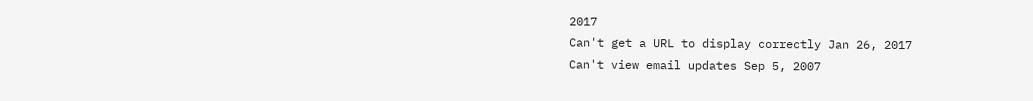2017
Can't get a URL to display correctly Jan 26, 2017
Can't view email updates Sep 5, 2007